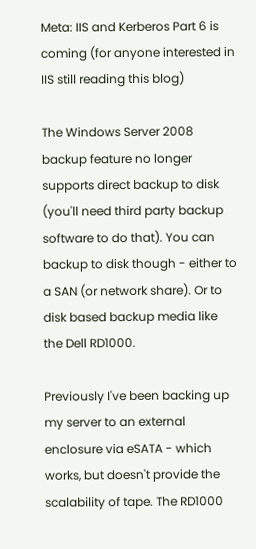Meta: IIS and Kerberos Part 6 is coming (for anyone interested in IIS still reading this blog)

The Windows Server 2008 backup feature no longer supports direct backup to disk (you'll need third party backup software to do that). You can backup to disk though - either to a SAN (or network share). Or to disk based backup media like the Dell RD1000.

Previously I've been backing up my server to an external enclosure via eSATA - which works, but doesn't provide the scalability of tape. The RD1000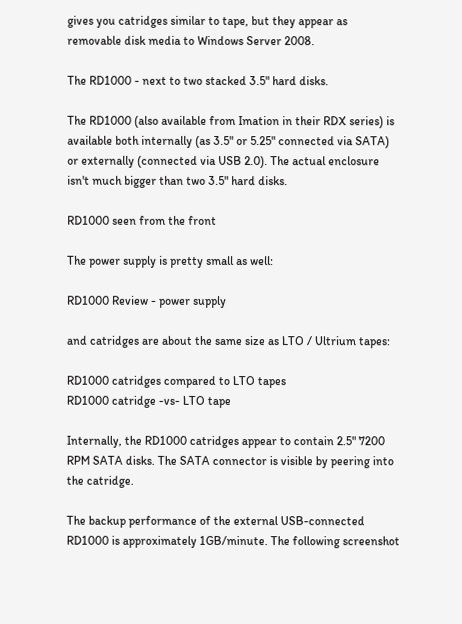gives you catridges similar to tape, but they appear as removable disk media to Windows Server 2008.

The RD1000 - next to two stacked 3.5" hard disks.

The RD1000 (also available from Imation in their RDX series) is available both internally (as 3.5" or 5.25" connected via SATA) or externally (connected via USB 2.0). The actual enclosure isn't much bigger than two 3.5" hard disks.

RD1000 seen from the front

The power supply is pretty small as well:

RD1000 Review - power supply

and catridges are about the same size as LTO / Ultrium tapes:

RD1000 catridges compared to LTO tapes
RD1000 catridge -vs- LTO tape

Internally, the RD1000 catridges appear to contain 2.5" 7200 RPM SATA disks. The SATA connector is visible by peering into the catridge.

The backup performance of the external USB-connected RD1000 is approximately 1GB/minute. The following screenshot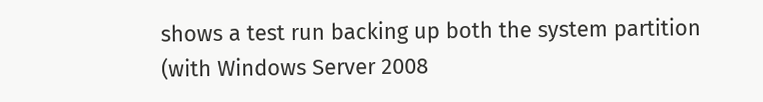shows a test run backing up both the system partition (with Windows Server 2008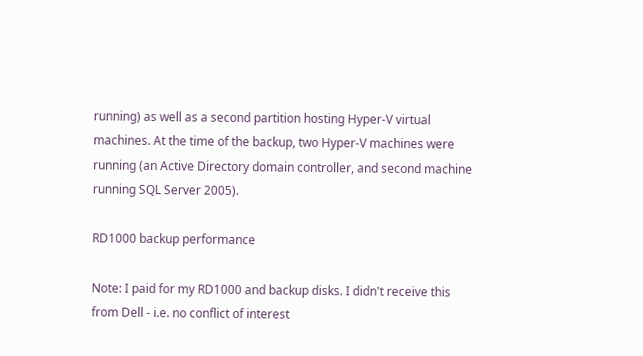running) as well as a second partition hosting Hyper-V virtual machines. At the time of the backup, two Hyper-V machines were running (an Active Directory domain controller, and second machine running SQL Server 2005).

RD1000 backup performance

Note: I paid for my RD1000 and backup disks. I didn't receive this from Dell - i.e. no conflict of interest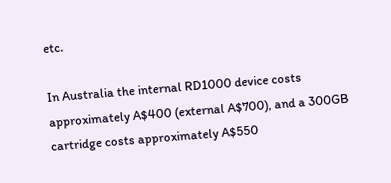etc.

In Australia the internal RD1000 device costs approximately A$400 (external A$700), and a 300GB cartridge costs approximately A$550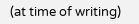(at time of writing)